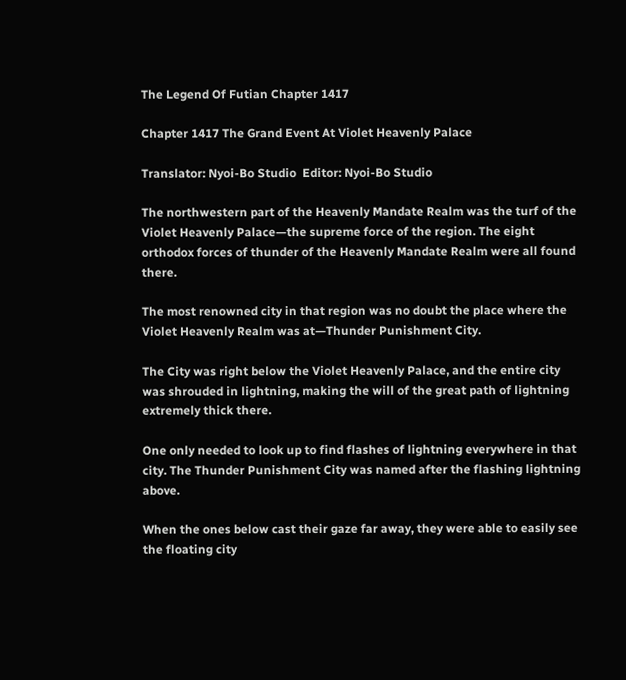The Legend Of Futian Chapter 1417

Chapter 1417 The Grand Event At Violet Heavenly Palace

Translator: Nyoi-Bo Studio  Editor: Nyoi-Bo Studio

The northwestern part of the Heavenly Mandate Realm was the turf of the Violet Heavenly Palace—the supreme force of the region. The eight orthodox forces of thunder of the Heavenly Mandate Realm were all found there.

The most renowned city in that region was no doubt the place where the Violet Heavenly Realm was at—Thunder Punishment City.

The City was right below the Violet Heavenly Palace, and the entire city was shrouded in lightning, making the will of the great path of lightning extremely thick there.

One only needed to look up to find flashes of lightning everywhere in that city. The Thunder Punishment City was named after the flashing lightning above.

When the ones below cast their gaze far away, they were able to easily see the floating city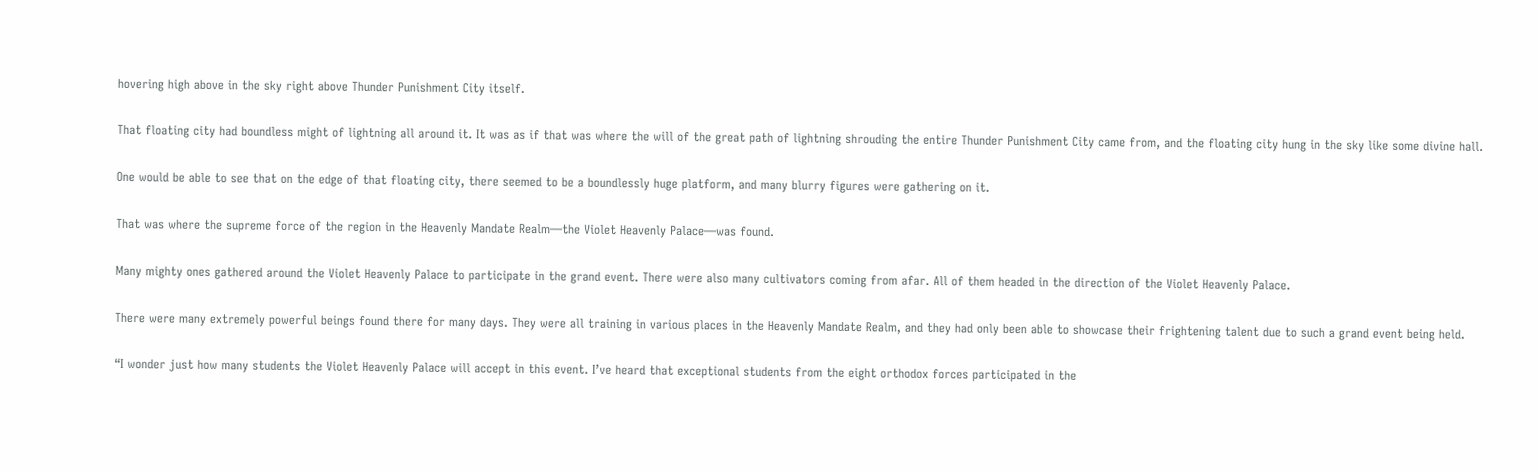hovering high above in the sky right above Thunder Punishment City itself.

That floating city had boundless might of lightning all around it. It was as if that was where the will of the great path of lightning shrouding the entire Thunder Punishment City came from, and the floating city hung in the sky like some divine hall.

One would be able to see that on the edge of that floating city, there seemed to be a boundlessly huge platform, and many blurry figures were gathering on it.

That was where the supreme force of the region in the Heavenly Mandate Realm—the Violet Heavenly Palace—was found.

Many mighty ones gathered around the Violet Heavenly Palace to participate in the grand event. There were also many cultivators coming from afar. All of them headed in the direction of the Violet Heavenly Palace.

There were many extremely powerful beings found there for many days. They were all training in various places in the Heavenly Mandate Realm, and they had only been able to showcase their frightening talent due to such a grand event being held.

“I wonder just how many students the Violet Heavenly Palace will accept in this event. I’ve heard that exceptional students from the eight orthodox forces participated in the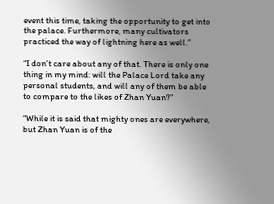event this time, taking the opportunity to get into the palace. Furthermore, many cultivators practiced the way of lightning here as well.”

“I don’t care about any of that. There is only one thing in my mind: will the Palace Lord take any personal students, and will any of them be able to compare to the likes of Zhan Yuan?”

“While it is said that mighty ones are everywhere, but Zhan Yuan is of the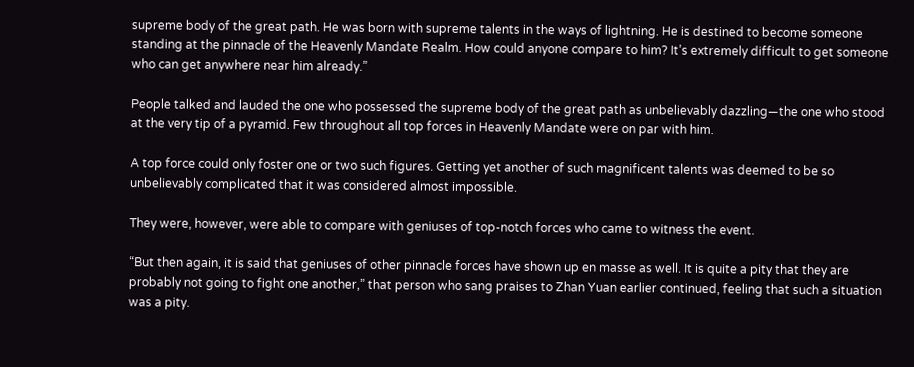supreme body of the great path. He was born with supreme talents in the ways of lightning. He is destined to become someone standing at the pinnacle of the Heavenly Mandate Realm. How could anyone compare to him? It’s extremely difficult to get someone who can get anywhere near him already.”

People talked and lauded the one who possessed the supreme body of the great path as unbelievably dazzling—the one who stood at the very tip of a pyramid. Few throughout all top forces in Heavenly Mandate were on par with him.

A top force could only foster one or two such figures. Getting yet another of such magnificent talents was deemed to be so unbelievably complicated that it was considered almost impossible.

They were, however, were able to compare with geniuses of top-notch forces who came to witness the event.

“But then again, it is said that geniuses of other pinnacle forces have shown up en masse as well. It is quite a pity that they are probably not going to fight one another,” that person who sang praises to Zhan Yuan earlier continued, feeling that such a situation was a pity.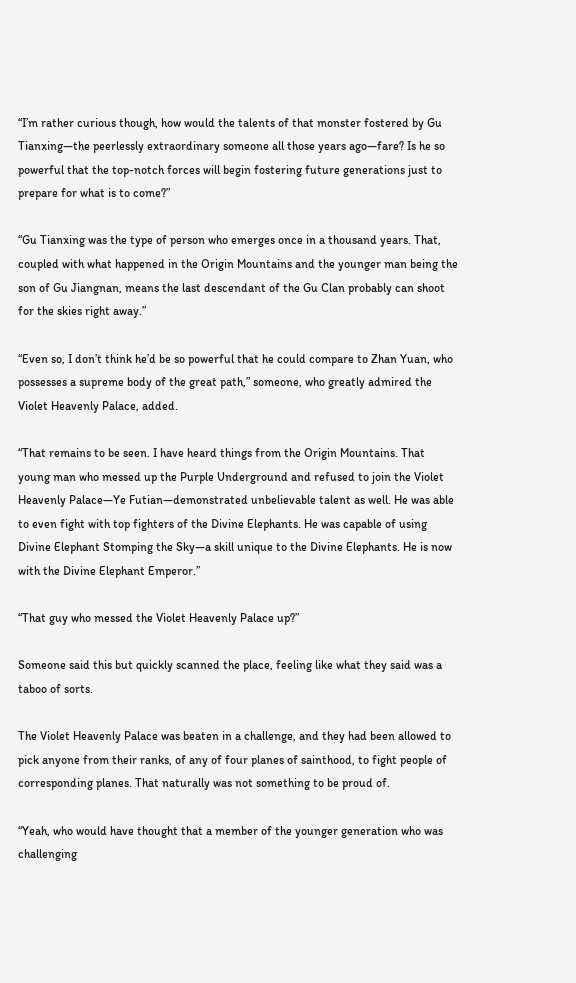“I’m rather curious though, how would the talents of that monster fostered by Gu Tianxing—the peerlessly extraordinary someone all those years ago—fare? Is he so powerful that the top-notch forces will begin fostering future generations just to prepare for what is to come?”

“Gu Tianxing was the type of person who emerges once in a thousand years. That, coupled with what happened in the Origin Mountains and the younger man being the son of Gu Jiangnan, means the last descendant of the Gu Clan probably can shoot for the skies right away.”

“Even so, I don’t think he’d be so powerful that he could compare to Zhan Yuan, who possesses a supreme body of the great path,” someone, who greatly admired the Violet Heavenly Palace, added.

“That remains to be seen. I have heard things from the Origin Mountains. That young man who messed up the Purple Underground and refused to join the Violet Heavenly Palace—Ye Futian—demonstrated unbelievable talent as well. He was able to even fight with top fighters of the Divine Elephants. He was capable of using Divine Elephant Stomping the Sky—a skill unique to the Divine Elephants. He is now with the Divine Elephant Emperor.”

“That guy who messed the Violet Heavenly Palace up?”

Someone said this but quickly scanned the place, feeling like what they said was a taboo of sorts.

The Violet Heavenly Palace was beaten in a challenge, and they had been allowed to pick anyone from their ranks, of any of four planes of sainthood, to fight people of corresponding planes. That naturally was not something to be proud of.

“Yeah, who would have thought that a member of the younger generation who was challenging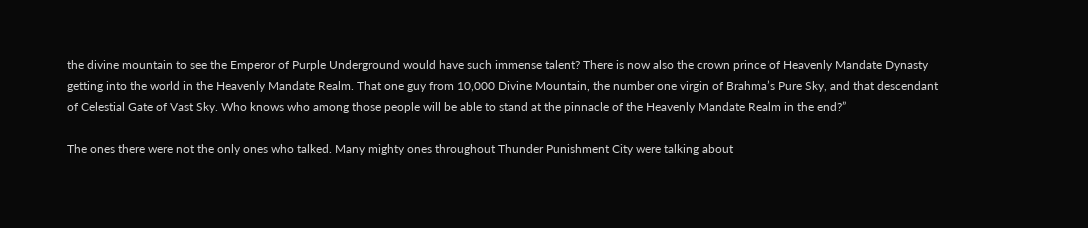the divine mountain to see the Emperor of Purple Underground would have such immense talent? There is now also the crown prince of Heavenly Mandate Dynasty getting into the world in the Heavenly Mandate Realm. That one guy from 10,000 Divine Mountain, the number one virgin of Brahma’s Pure Sky, and that descendant of Celestial Gate of Vast Sky. Who knows who among those people will be able to stand at the pinnacle of the Heavenly Mandate Realm in the end?”

The ones there were not the only ones who talked. Many mighty ones throughout Thunder Punishment City were talking about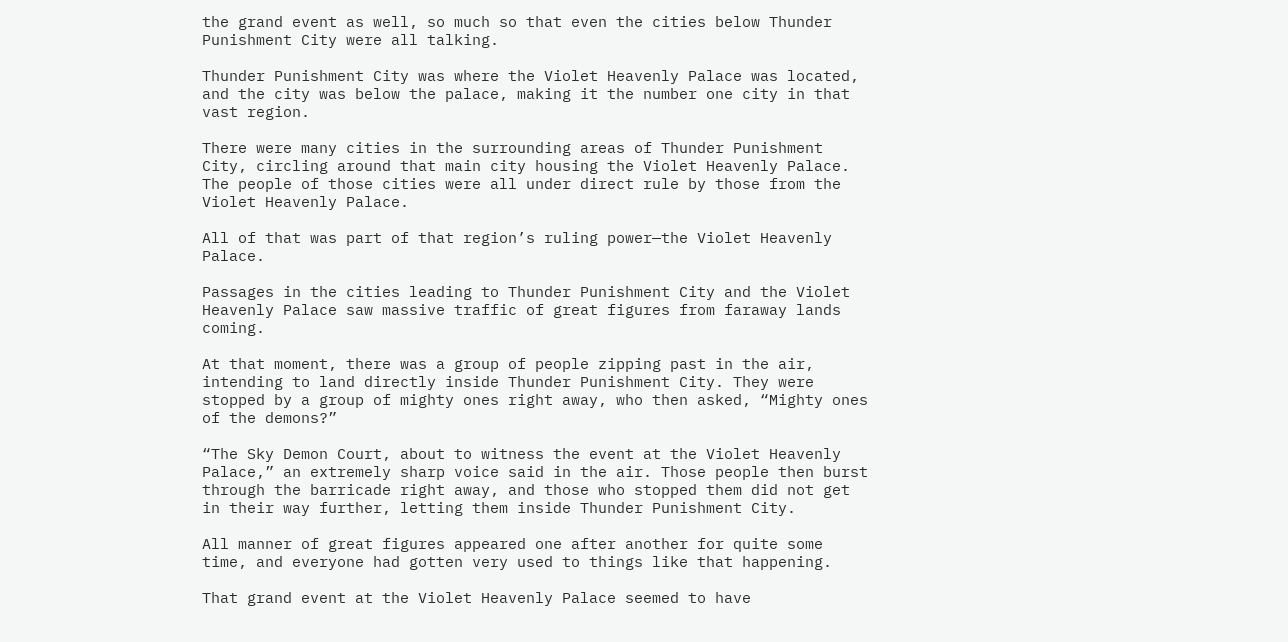the grand event as well, so much so that even the cities below Thunder Punishment City were all talking.

Thunder Punishment City was where the Violet Heavenly Palace was located, and the city was below the palace, making it the number one city in that vast region.

There were many cities in the surrounding areas of Thunder Punishment City, circling around that main city housing the Violet Heavenly Palace. The people of those cities were all under direct rule by those from the Violet Heavenly Palace.

All of that was part of that region’s ruling power—the Violet Heavenly Palace.

Passages in the cities leading to Thunder Punishment City and the Violet Heavenly Palace saw massive traffic of great figures from faraway lands coming.

At that moment, there was a group of people zipping past in the air, intending to land directly inside Thunder Punishment City. They were stopped by a group of mighty ones right away, who then asked, “Mighty ones of the demons?”

“The Sky Demon Court, about to witness the event at the Violet Heavenly Palace,” an extremely sharp voice said in the air. Those people then burst through the barricade right away, and those who stopped them did not get in their way further, letting them inside Thunder Punishment City.

All manner of great figures appeared one after another for quite some time, and everyone had gotten very used to things like that happening.

That grand event at the Violet Heavenly Palace seemed to have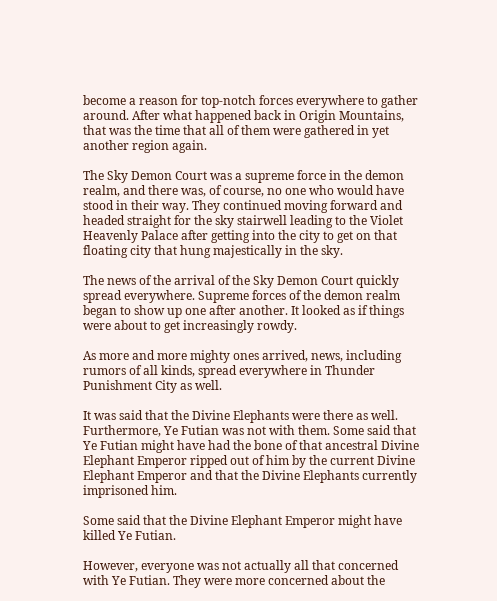become a reason for top-notch forces everywhere to gather around. After what happened back in Origin Mountains, that was the time that all of them were gathered in yet another region again.

The Sky Demon Court was a supreme force in the demon realm, and there was, of course, no one who would have stood in their way. They continued moving forward and headed straight for the sky stairwell leading to the Violet Heavenly Palace after getting into the city to get on that floating city that hung majestically in the sky.

The news of the arrival of the Sky Demon Court quickly spread everywhere. Supreme forces of the demon realm began to show up one after another. It looked as if things were about to get increasingly rowdy.

As more and more mighty ones arrived, news, including rumors of all kinds, spread everywhere in Thunder Punishment City as well.

It was said that the Divine Elephants were there as well. Furthermore, Ye Futian was not with them. Some said that Ye Futian might have had the bone of that ancestral Divine Elephant Emperor ripped out of him by the current Divine Elephant Emperor and that the Divine Elephants currently imprisoned him.

Some said that the Divine Elephant Emperor might have killed Ye Futian.

However, everyone was not actually all that concerned with Ye Futian. They were more concerned about the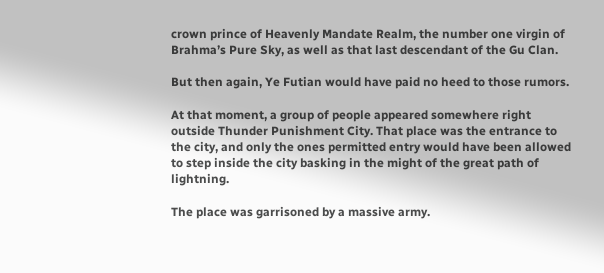crown prince of Heavenly Mandate Realm, the number one virgin of Brahma’s Pure Sky, as well as that last descendant of the Gu Clan.

But then again, Ye Futian would have paid no heed to those rumors.

At that moment, a group of people appeared somewhere right outside Thunder Punishment City. That place was the entrance to the city, and only the ones permitted entry would have been allowed to step inside the city basking in the might of the great path of lightning.

The place was garrisoned by a massive army.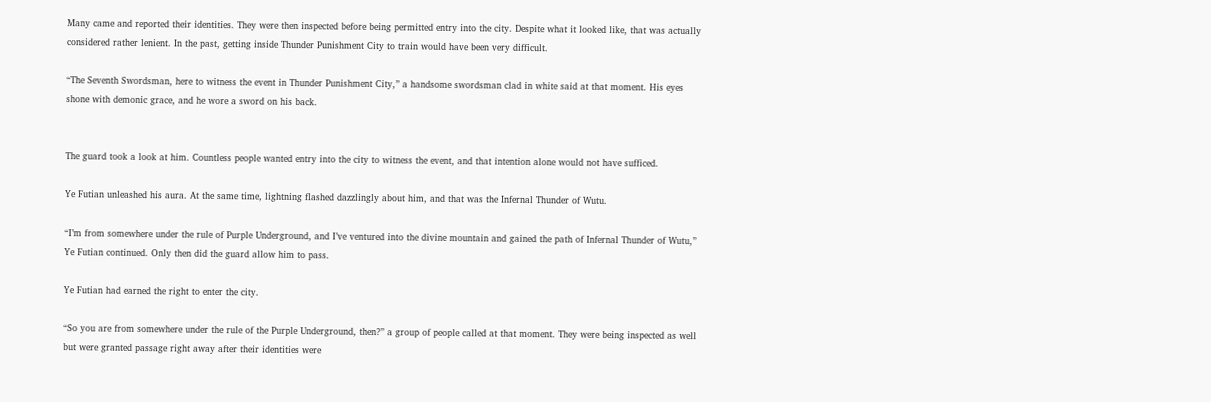Many came and reported their identities. They were then inspected before being permitted entry into the city. Despite what it looked like, that was actually considered rather lenient. In the past, getting inside Thunder Punishment City to train would have been very difficult.

“The Seventh Swordsman, here to witness the event in Thunder Punishment City,” a handsome swordsman clad in white said at that moment. His eyes shone with demonic grace, and he wore a sword on his back.


The guard took a look at him. Countless people wanted entry into the city to witness the event, and that intention alone would not have sufficed.

Ye Futian unleashed his aura. At the same time, lightning flashed dazzlingly about him, and that was the Infernal Thunder of Wutu.

“I’m from somewhere under the rule of Purple Underground, and I’ve ventured into the divine mountain and gained the path of Infernal Thunder of Wutu,” Ye Futian continued. Only then did the guard allow him to pass.

Ye Futian had earned the right to enter the city.

“So you are from somewhere under the rule of the Purple Underground, then?” a group of people called at that moment. They were being inspected as well but were granted passage right away after their identities were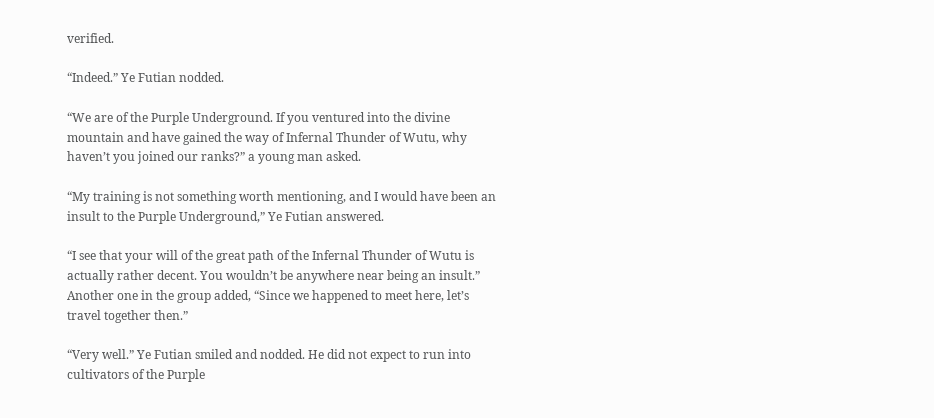verified.

“Indeed.” Ye Futian nodded.

“We are of the Purple Underground. If you ventured into the divine mountain and have gained the way of Infernal Thunder of Wutu, why haven’t you joined our ranks?” a young man asked.

“My training is not something worth mentioning, and I would have been an insult to the Purple Underground,” Ye Futian answered.

“I see that your will of the great path of the Infernal Thunder of Wutu is actually rather decent. You wouldn’t be anywhere near being an insult.” Another one in the group added, “Since we happened to meet here, let’s travel together then.”

“Very well.” Ye Futian smiled and nodded. He did not expect to run into cultivators of the Purple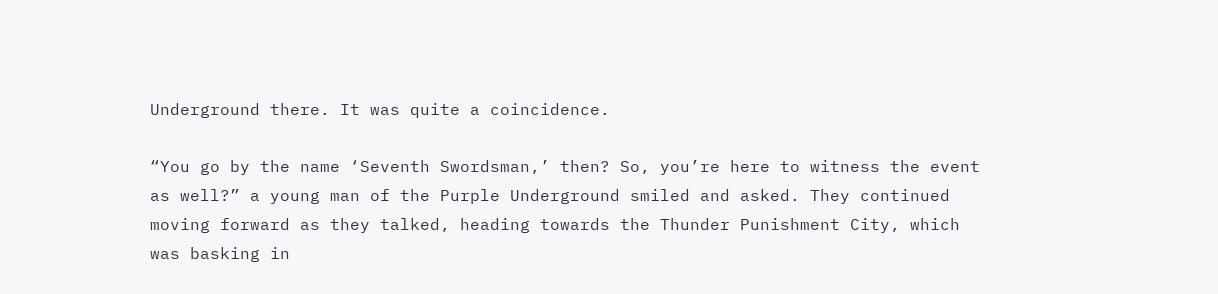Underground there. It was quite a coincidence.

“You go by the name ‘Seventh Swordsman,’ then? So, you’re here to witness the event as well?” a young man of the Purple Underground smiled and asked. They continued moving forward as they talked, heading towards the Thunder Punishment City, which was basking in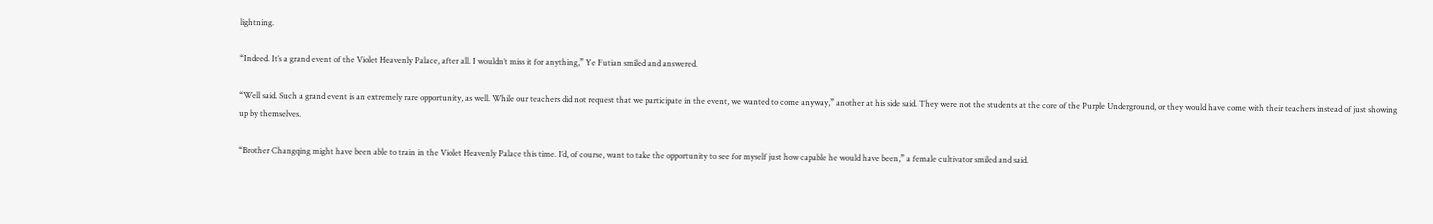lightning.

“Indeed. It’s a grand event of the Violet Heavenly Palace, after all. I wouldn’t miss it for anything,” Ye Futian smiled and answered.

“Well said. Such a grand event is an extremely rare opportunity, as well. While our teachers did not request that we participate in the event, we wanted to come anyway,” another at his side said. They were not the students at the core of the Purple Underground, or they would have come with their teachers instead of just showing up by themselves.

“Brother Changqing might have been able to train in the Violet Heavenly Palace this time. I’d, of course, want to take the opportunity to see for myself just how capable he would have been,” a female cultivator smiled and said.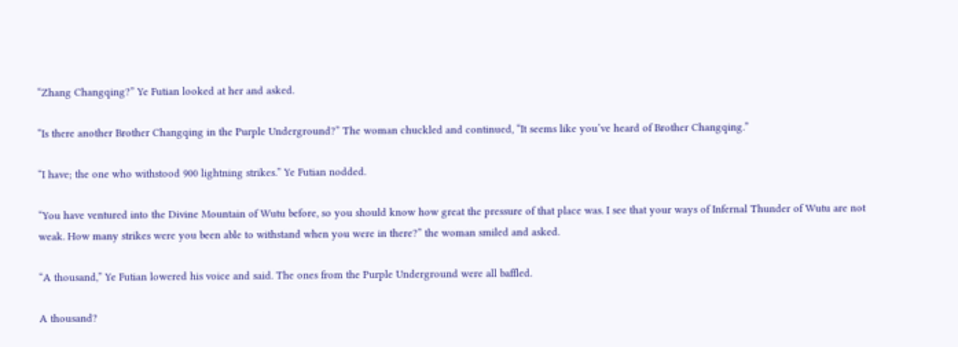“Zhang Changqing?” Ye Futian looked at her and asked.

“Is there another Brother Changqing in the Purple Underground?” The woman chuckled and continued, “It seems like you’ve heard of Brother Changqing.”

“I have; the one who withstood 900 lightning strikes.” Ye Futian nodded.

“You have ventured into the Divine Mountain of Wutu before, so you should know how great the pressure of that place was. I see that your ways of Infernal Thunder of Wutu are not weak. How many strikes were you been able to withstand when you were in there?” the woman smiled and asked.

“A thousand,” Ye Futian lowered his voice and said. The ones from the Purple Underground were all baffled.

A thousand?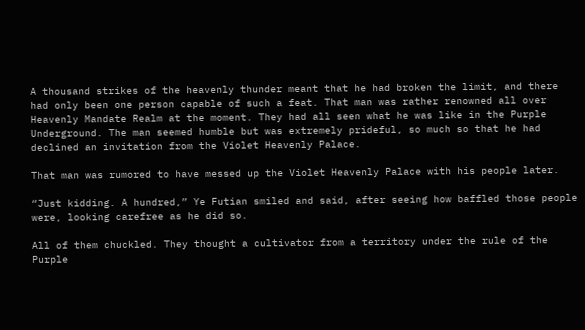A thousand strikes of the heavenly thunder meant that he had broken the limit, and there had only been one person capable of such a feat. That man was rather renowned all over Heavenly Mandate Realm at the moment. They had all seen what he was like in the Purple Underground. The man seemed humble but was extremely prideful, so much so that he had declined an invitation from the Violet Heavenly Palace.

That man was rumored to have messed up the Violet Heavenly Palace with his people later.

“Just kidding. A hundred,” Ye Futian smiled and said, after seeing how baffled those people were, looking carefree as he did so.

All of them chuckled. They thought a cultivator from a territory under the rule of the Purple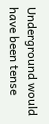Underground would have been tense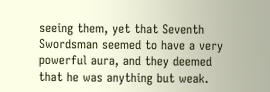seeing them, yet that Seventh Swordsman seemed to have a very powerful aura, and they deemed that he was anything but weak.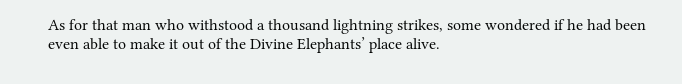As for that man who withstood a thousand lightning strikes, some wondered if he had been even able to make it out of the Divine Elephants’ place alive.